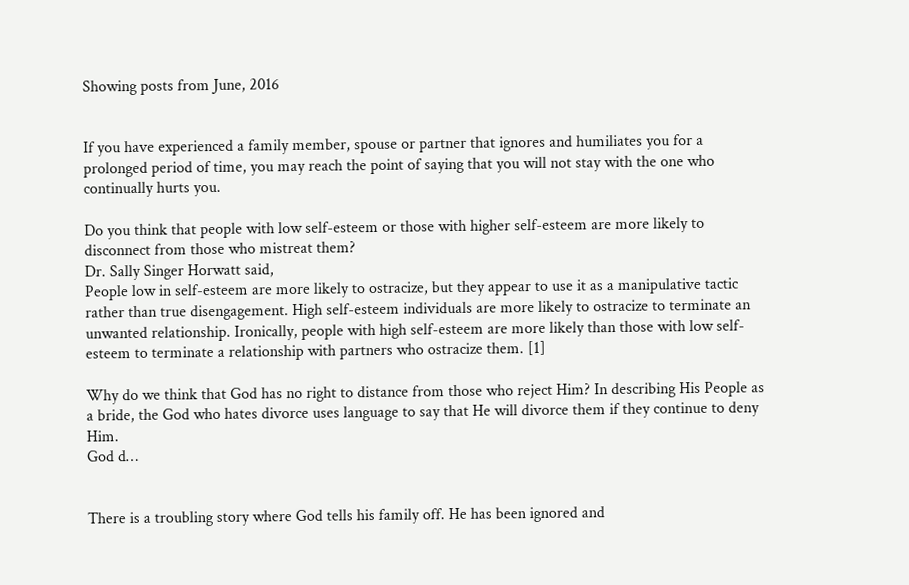Showing posts from June, 2016


If you have experienced a family member, spouse or partner that ignores and humiliates you for a prolonged period of time, you may reach the point of saying that you will not stay with the one who continually hurts you.

Do you think that people with low self-esteem or those with higher self-esteem are more likely to disconnect from those who mistreat them?
Dr. Sally Singer Horwatt said,
People low in self-esteem are more likely to ostracize, but they appear to use it as a manipulative tactic rather than true disengagement. High self-esteem individuals are more likely to ostracize to terminate an unwanted relationship. Ironically, people with high self-esteem are more likely than those with low self-esteem to terminate a relationship with partners who ostracize them. [1]

Why do we think that God has no right to distance from those who reject Him? In describing His People as a bride, the God who hates divorce uses language to say that He will divorce them if they continue to deny Him.
God d…


There is a troubling story where God tells his family off. He has been ignored and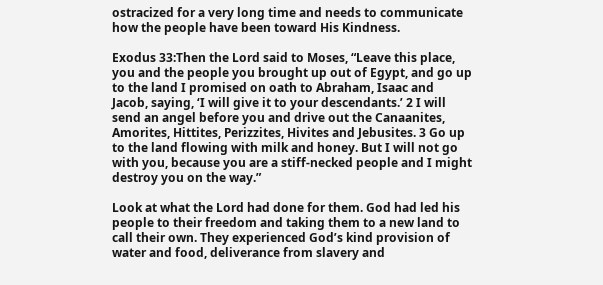ostracized for a very long time and needs to communicate how the people have been toward His Kindness.

Exodus 33:Then the Lord said to Moses, “Leave this place, you and the people you brought up out of Egypt, and go up to the land I promised on oath to Abraham, Isaac and Jacob, saying, ‘I will give it to your descendants.’ 2 I will send an angel before you and drive out the Canaanites, Amorites, Hittites, Perizzites, Hivites and Jebusites. 3 Go up to the land flowing with milk and honey. But I will not go with you, because you are a stiff-necked people and I might destroy you on the way.”

Look at what the Lord had done for them. God had led his people to their freedom and taking them to a new land to call their own. They experienced God’s kind provision of water and food, deliverance from slavery and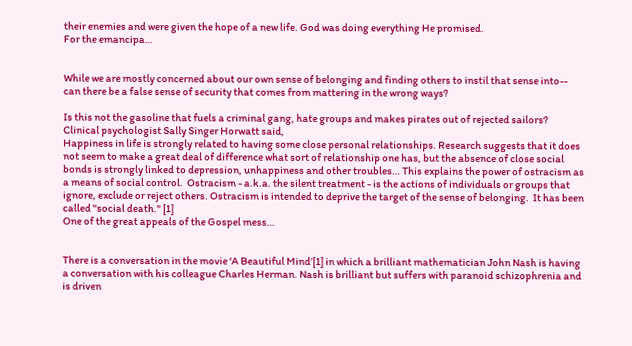their enemies and were given the hope of a new life. God was doing everything He promised.
For the emancipa…


While we are mostly concerned about our own sense of belonging and finding others to instil that sense into-- can there be a false sense of security that comes from mattering in the wrong ways?

Is this not the gasoline that fuels a criminal gang, hate groups and makes pirates out of rejected sailors?
Clinical psychologist Sally Singer Horwatt said,
Happiness in life is strongly related to having some close personal relationships. Research suggests that it does not seem to make a great deal of difference what sort of relationship one has, but the absence of close social bonds is strongly linked to depression, unhappiness and other troubles… This explains the power of ostracism as a means of social control.  Ostracism - a.k.a. the silent treatment - is the actions of individuals or groups that ignore, exclude or reject others. Ostracism is intended to deprive the target of the sense of belonging.  It has been called "social death." [1]
One of the great appeals of the Gospel mess…


There is a conversation in the movie ‘A Beautiful Mind’[1] in which a brilliant mathematician John Nash is having a conversation with his colleague Charles Herman. Nash is brilliant but suffers with paranoid schizophrenia and is driven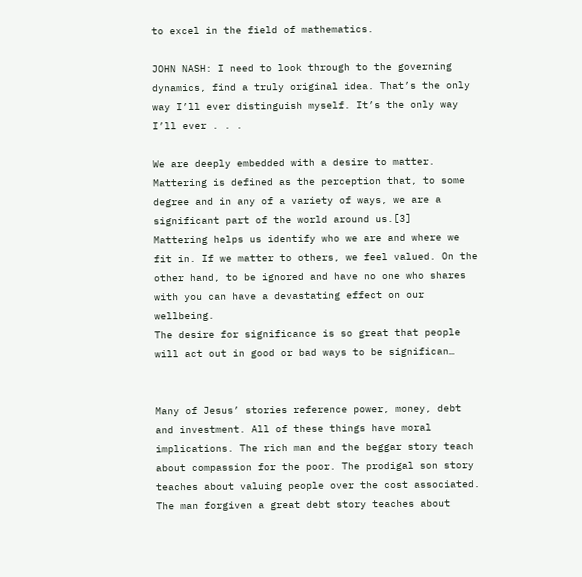to excel in the field of mathematics.

JOHN NASH: I need to look through to the governing dynamics, find a truly original idea. That’s the only way I’ll ever distinguish myself. It’s the only way I’ll ever . . .

We are deeply embedded with a desire to matter. Mattering is defined as the perception that, to some degree and in any of a variety of ways, we are a significant part of the world around us.[3]
Mattering helps us identify who we are and where we fit in. If we matter to others, we feel valued. On the other hand, to be ignored and have no one who shares with you can have a devastating effect on our wellbeing.
The desire for significance is so great that people will act out in good or bad ways to be significan…


Many of Jesus’ stories reference power, money, debt and investment. All of these things have moral implications. The rich man and the beggar story teach about compassion for the poor. The prodigal son story teaches about valuing people over the cost associated. The man forgiven a great debt story teaches about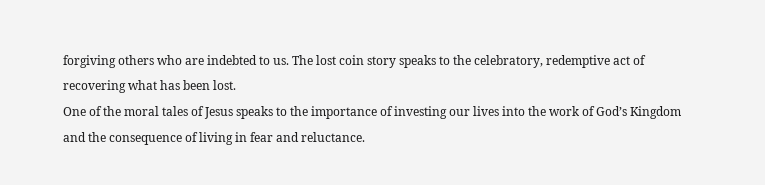forgiving others who are indebted to us. The lost coin story speaks to the celebratory, redemptive act of recovering what has been lost.
One of the moral tales of Jesus speaks to the importance of investing our lives into the work of God’s Kingdom and the consequence of living in fear and reluctance.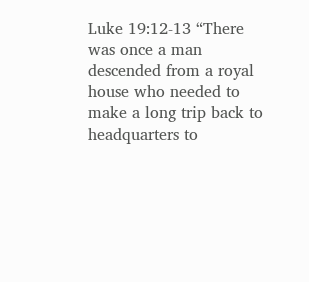Luke 19:12-13 “There was once a man descended from a royal house who needed to make a long trip back to headquarters to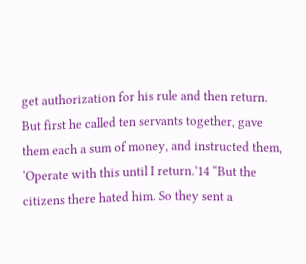get authorization for his rule and then return. But first he called ten servants together, gave them each a sum of money, and instructed them, ‘Operate with this until I return.’14 “But the citizens there hated him. So they sent a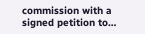commission with a signed petition to…